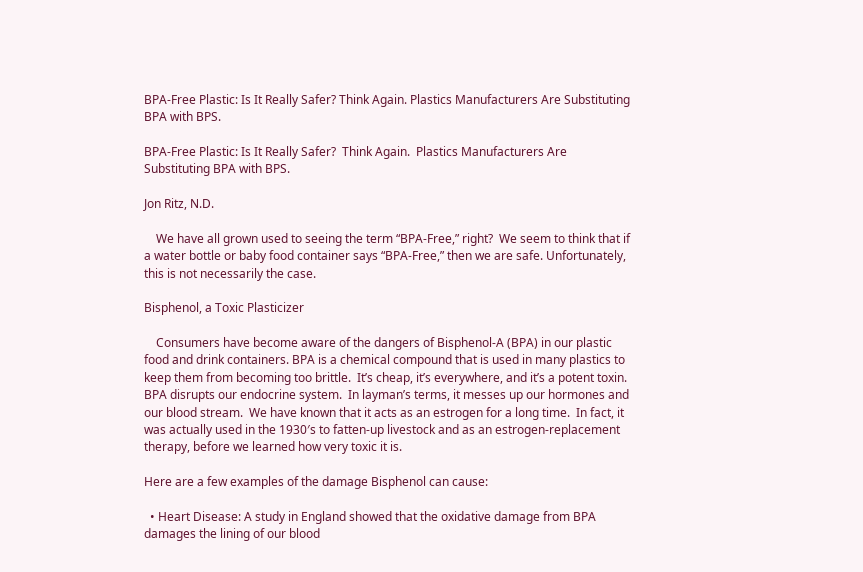BPA-Free Plastic: Is It Really Safer? Think Again. Plastics Manufacturers Are Substituting BPA with BPS.

BPA-Free Plastic: Is It Really Safer?  Think Again.  Plastics Manufacturers Are Substituting BPA with BPS.

Jon Ritz, N.D.

    We have all grown used to seeing the term “BPA-Free,” right?  We seem to think that if a water bottle or baby food container says “BPA-Free,” then we are safe. Unfortunately, this is not necessarily the case.

Bisphenol, a Toxic Plasticizer

    Consumers have become aware of the dangers of Bisphenol-A (BPA) in our plastic food and drink containers. BPA is a chemical compound that is used in many plastics to keep them from becoming too brittle.  It’s cheap, it’s everywhere, and it’s a potent toxin. BPA disrupts our endocrine system.  In layman’s terms, it messes up our hormones and our blood stream.  We have known that it acts as an estrogen for a long time.  In fact, it was actually used in the 1930′s to fatten-up livestock and as an estrogen-replacement therapy, before we learned how very toxic it is.

Here are a few examples of the damage Bisphenol can cause:

  • Heart Disease: A study in England showed that the oxidative damage from BPA damages the lining of our blood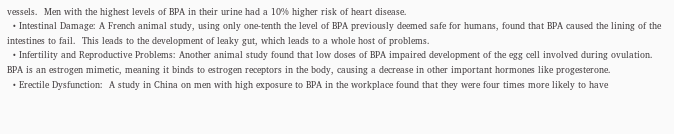vessels.  Men with the highest levels of BPA in their urine had a 10% higher risk of heart disease.
  • Intestinal Damage: A French animal study, using only one-tenth the level of BPA previously deemed safe for humans, found that BPA caused the lining of the intestines to fail.  This leads to the development of leaky gut, which leads to a whole host of problems.
  • Infertility and Reproductive Problems: Another animal study found that low doses of BPA impaired development of the egg cell involved during ovulation.  BPA is an estrogen mimetic, meaning it binds to estrogen receptors in the body, causing a decrease in other important hormones like progesterone.
  • Erectile Dysfunction:  A study in China on men with high exposure to BPA in the workplace found that they were four times more likely to have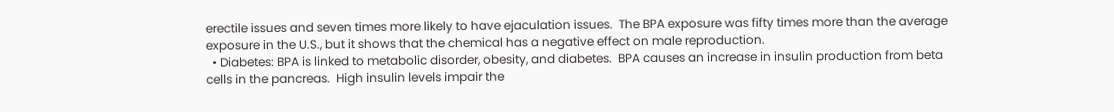erectile issues and seven times more likely to have ejaculation issues.  The BPA exposure was fifty times more than the average exposure in the U.S., but it shows that the chemical has a negative effect on male reproduction.
  • Diabetes: BPA is linked to metabolic disorder, obesity, and diabetes.  BPA causes an increase in insulin production from beta cells in the pancreas.  High insulin levels impair the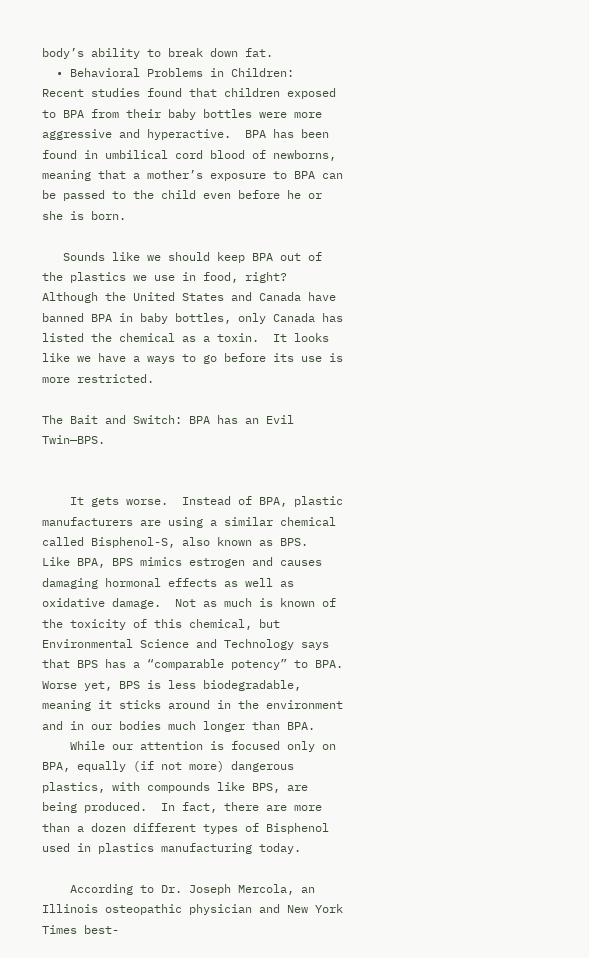body’s ability to break down fat.
  • Behavioral Problems in Children:  Recent studies found that children exposed to BPA from their baby bottles were more aggressive and hyperactive.  BPA has been found in umbilical cord blood of newborns, meaning that a mother’s exposure to BPA can be passed to the child even before he or she is born.

   Sounds like we should keep BPA out of the plastics we use in food, right?  Although the United States and Canada have banned BPA in baby bottles, only Canada has listed the chemical as a toxin.  It looks like we have a ways to go before its use is more restricted.

The Bait and Switch: BPA has an Evil Twin—BPS.


    It gets worse.  Instead of BPA, plastic manufacturers are using a similar chemical called Bisphenol-S, also known as BPS.  Like BPA, BPS mimics estrogen and causes damaging hormonal effects as well as oxidative damage.  Not as much is known of the toxicity of this chemical, but Environmental Science and Technology says that BPS has a “comparable potency” to BPA.  Worse yet, BPS is less biodegradable, meaning it sticks around in the environment and in our bodies much longer than BPA.
    While our attention is focused only on BPA, equally (if not more) dangerous plastics, with compounds like BPS, are being produced.  In fact, there are more than a dozen different types of Bisphenol used in plastics manufacturing today.

    According to Dr. Joseph Mercola, an Illinois osteopathic physician and New York Times best-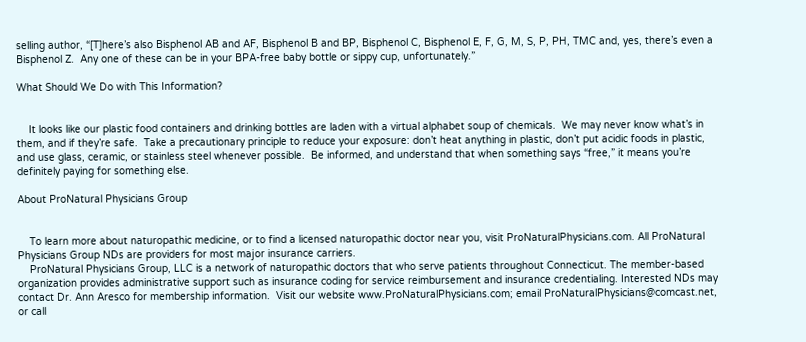selling author, “[T]here’s also Bisphenol AB and AF, Bisphenol B and BP, Bisphenol C, Bisphenol E, F, G, M, S, P, PH, TMC and, yes, there’s even a Bisphenol Z.  Any one of these can be in your BPA-free baby bottle or sippy cup, unfortunately.”

What Should We Do with This Information?


    It looks like our plastic food containers and drinking bottles are laden with a virtual alphabet soup of chemicals.  We may never know what’s in them, and if they’re safe.  Take a precautionary principle to reduce your exposure: don’t heat anything in plastic, don’t put acidic foods in plastic, and use glass, ceramic, or stainless steel whenever possible.  Be informed, and understand that when something says “free,” it means you’re definitely paying for something else.

About ProNatural Physicians Group


    To learn more about naturopathic medicine, or to find a licensed naturopathic doctor near you, visit ProNaturalPhysicians.com. All ProNatural Physicians Group NDs are providers for most major insurance carriers.
    ProNatural Physicians Group, LLC is a network of naturopathic doctors that who serve patients throughout Connecticut. The member-based organization provides administrative support such as insurance coding for service reimbursement and insurance credentialing. Interested NDs may contact Dr. Ann Aresco for membership information.  Visit our website www.ProNaturalPhysicians.com; email ProNaturalPhysicians@comcast.net, or call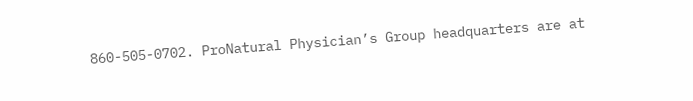860-505-0702. ProNatural Physician’s Group headquarters are at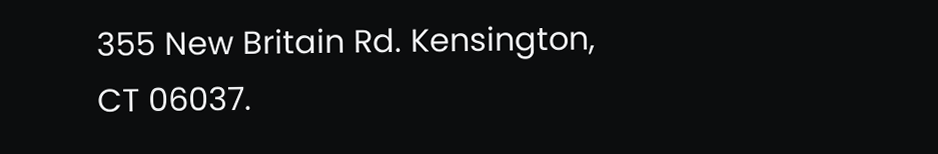355 New Britain Rd. Kensington, CT 06037.